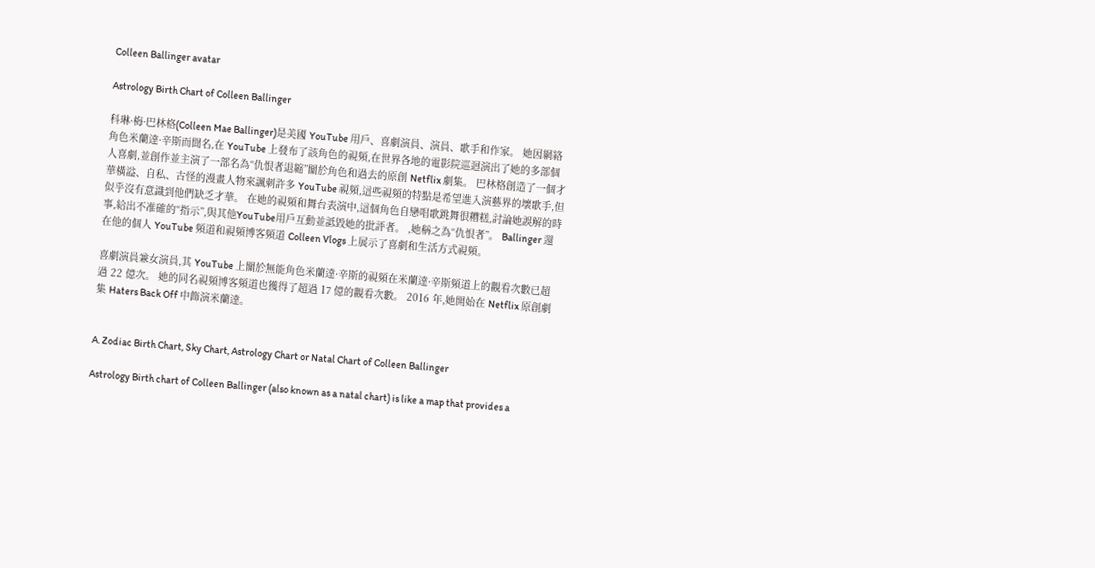Colleen Ballinger avatar

Astrology Birth Chart of Colleen Ballinger

科琳·梅·巴林格(Colleen Mae Ballinger)是美國 YouTube 用戶、喜劇演員、演員、歌手和作家。 她因網絡角色米蘭達·辛斯而聞名,在 YouTube 上發布了該角色的視頻,在世界各地的電影院巡迴演出了她的多部個人喜劇,並創作並主演了一部名為“仇恨者退縮”關於角色和過去的原創 Netflix 劇集。 巴林格創造了一個才華橫溢、自私、古怪的漫畫人物來諷刺許多 YouTube 視頻,這些視頻的特點是希望進入演藝界的壞歌手,但似乎沒有意識到他們缺乏才華。 在她的視頻和舞台表演中,這個角色自戀唱歌跳舞很糟糕,討論她誤解的時事,給出不准確的“指示”,與其他YouTube用戶互動並詆毀她的批評者。 ,她稱之為“仇恨者”。 Ballinger 還在他的個人 YouTube 頻道和視頻博客頻道 Colleen Vlogs 上展示了喜劇和生活方式視頻。

喜劇演員兼女演員,其 YouTube 上關於無能角色米蘭達·辛斯的視頻在米蘭達·辛斯頻道上的觀看次數已超過 22 億次。 她的同名視頻博客頻道也獲得了超過 17 億的觀看次數。 2016 年,她開始在 Netflix 原創劇集 Haters Back Off 中飾演米蘭達。


A. Zodiac Birth Chart, Sky Chart, Astrology Chart or Natal Chart of Colleen Ballinger

Astrology Birth chart of Colleen Ballinger (also known as a natal chart) is like a map that provides a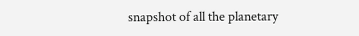snapshot of all the planetary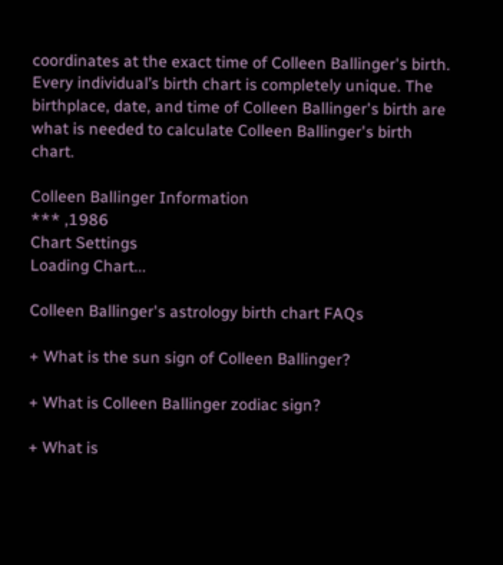coordinates at the exact time of Colleen Ballinger's birth. Every individual’s birth chart is completely unique. The birthplace, date, and time of Colleen Ballinger's birth are what is needed to calculate Colleen Ballinger's birth chart.

Colleen Ballinger Information
*** ,1986
Chart Settings
Loading Chart...

Colleen Ballinger's astrology birth chart FAQs

+ What is the sun sign of Colleen Ballinger?

+ What is Colleen Ballinger zodiac sign?

+ What is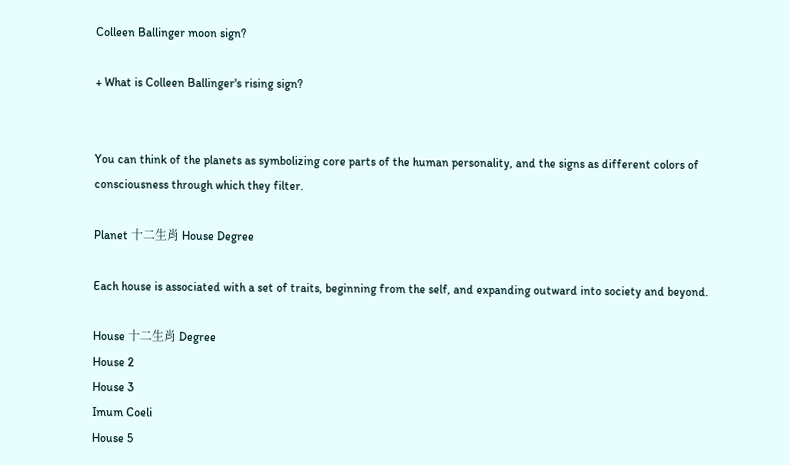Colleen Ballinger moon sign?

+ What is Colleen Ballinger's rising sign?


You can think of the planets as symbolizing core parts of the human personality, and the signs as different colors of consciousness through which they filter.

Planet 十二生肖 House Degree

Each house is associated with a set of traits, beginning from the self, and expanding outward into society and beyond.

House 十二生肖 Degree
House 2
House 3
Imum Coeli
House 5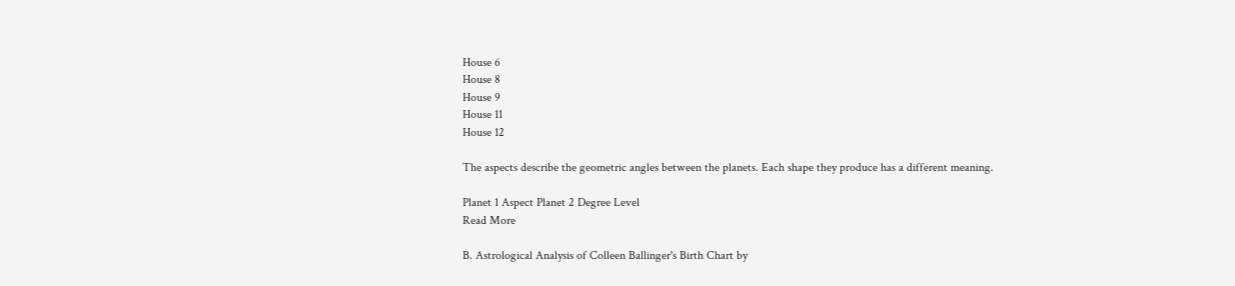House 6
House 8
House 9
House 11
House 12

The aspects describe the geometric angles between the planets. Each shape they produce has a different meaning.

Planet 1 Aspect Planet 2 Degree Level
Read More

B. Astrological Analysis of Colleen Ballinger's Birth Chart by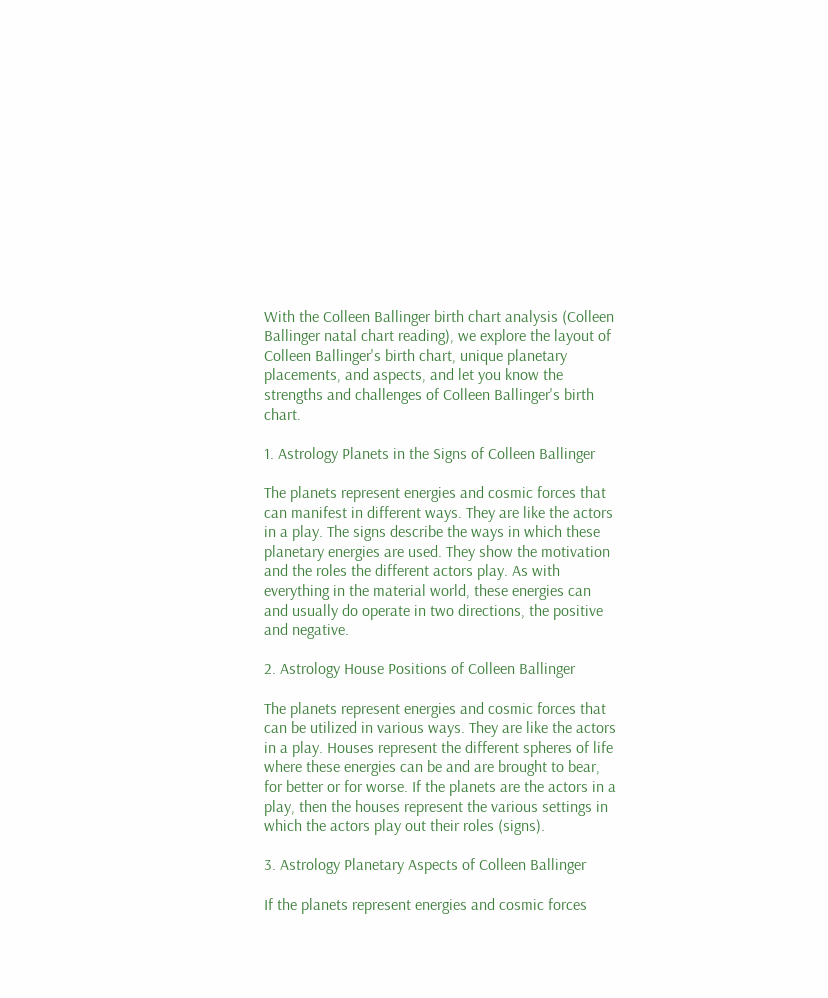With the Colleen Ballinger birth chart analysis (Colleen Ballinger natal chart reading), we explore the layout of Colleen Ballinger's birth chart, unique planetary placements, and aspects, and let you know the strengths and challenges of Colleen Ballinger's birth chart.

1. Astrology Planets in the Signs of Colleen Ballinger

The planets represent energies and cosmic forces that can manifest in different ways. They are like the actors in a play. The signs describe the ways in which these planetary energies are used. They show the motivation and the roles the different actors play. As with everything in the material world, these energies can and usually do operate in two directions, the positive and negative.

2. Astrology House Positions of Colleen Ballinger

The planets represent energies and cosmic forces that can be utilized in various ways. They are like the actors in a play. Houses represent the different spheres of life where these energies can be and are brought to bear, for better or for worse. If the planets are the actors in a play, then the houses represent the various settings in which the actors play out their roles (signs).

3. Astrology Planetary Aspects of Colleen Ballinger

If the planets represent energies and cosmic forces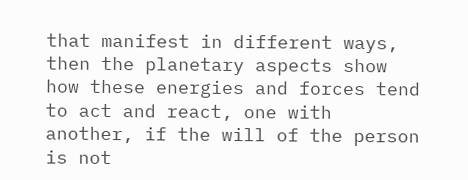that manifest in different ways, then the planetary aspects show how these energies and forces tend to act and react, one with another, if the will of the person is not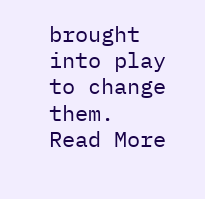brought into play to change them.
Read More